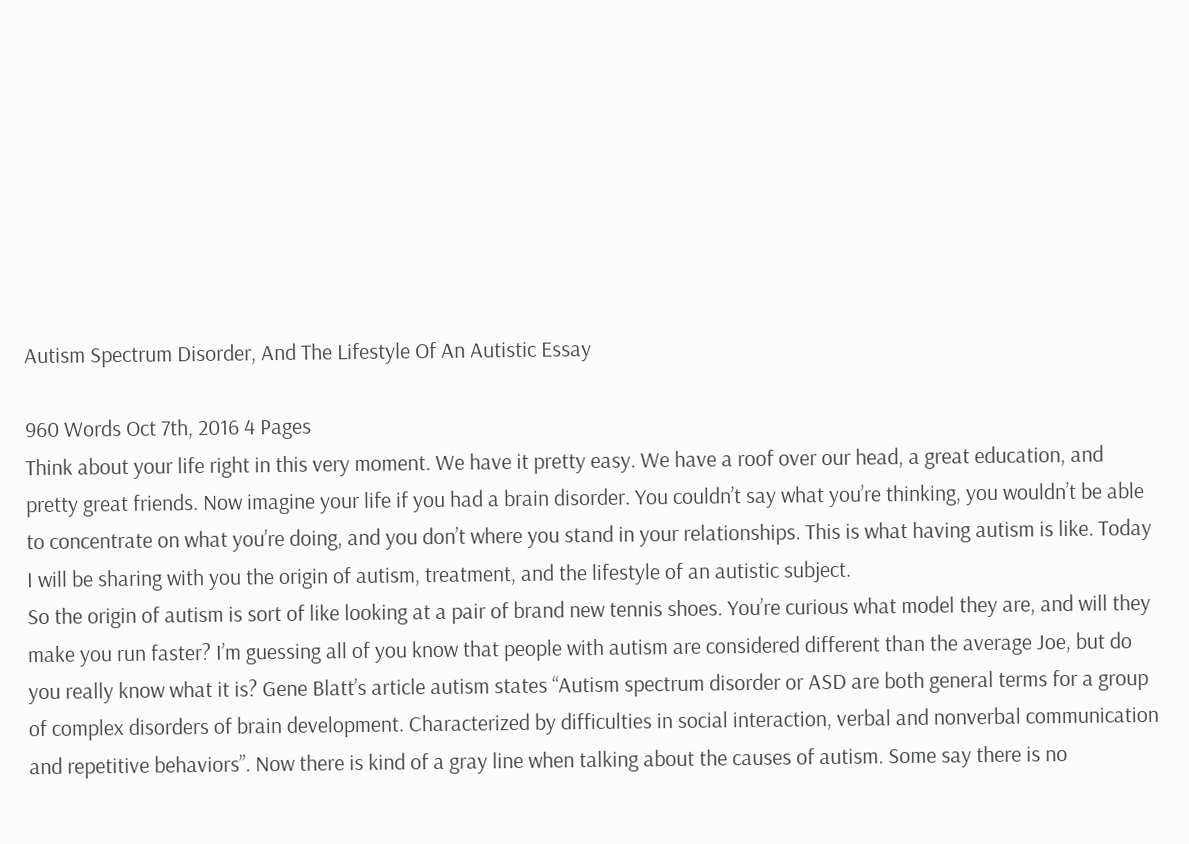Autism Spectrum Disorder, And The Lifestyle Of An Autistic Essay

960 Words Oct 7th, 2016 4 Pages
Think about your life right in this very moment. We have it pretty easy. We have a roof over our head, a great education, and pretty great friends. Now imagine your life if you had a brain disorder. You couldn’t say what you’re thinking, you wouldn’t be able to concentrate on what you’re doing, and you don’t where you stand in your relationships. This is what having autism is like. Today I will be sharing with you the origin of autism, treatment, and the lifestyle of an autistic subject.
So the origin of autism is sort of like looking at a pair of brand new tennis shoes. You’re curious what model they are, and will they make you run faster? I’m guessing all of you know that people with autism are considered different than the average Joe, but do you really know what it is? Gene Blatt’s article autism states “Autism spectrum disorder or ASD are both general terms for a group of complex disorders of brain development. Characterized by difficulties in social interaction, verbal and nonverbal communication and repetitive behaviors”. Now there is kind of a gray line when talking about the causes of autism. Some say there is no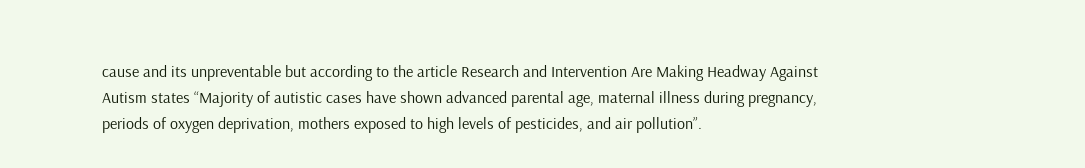cause and its unpreventable but according to the article Research and Intervention Are Making Headway Against Autism states “Majority of autistic cases have shown advanced parental age, maternal illness during pregnancy, periods of oxygen deprivation, mothers exposed to high levels of pesticides, and air pollution”.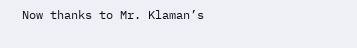Now thanks to Mr. Klaman’s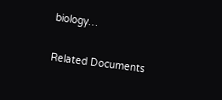biology…

Related Documents